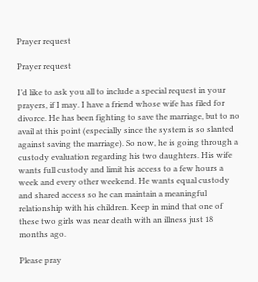Prayer request

Prayer request

I’d like to ask you all to include a special request in your prayers, if I may. I have a friend whose wife has filed for divorce. He has been fighting to save the marriage, but to no avail at this point (especially since the system is so slanted against saving the marriage). So now, he is going through a custody evaluation regarding his two daughters. His wife wants full custody and limit his access to a few hours a week and every other weekend. He wants equal custody and shared access so he can maintain a meaningful relationship with his children. Keep in mind that one of these two girls was near death with an illness just 18 months ago.

Please pray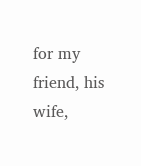for my friend, his wife,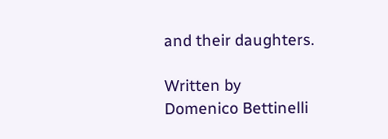and their daughters.

Written by
Domenico Bettinelli